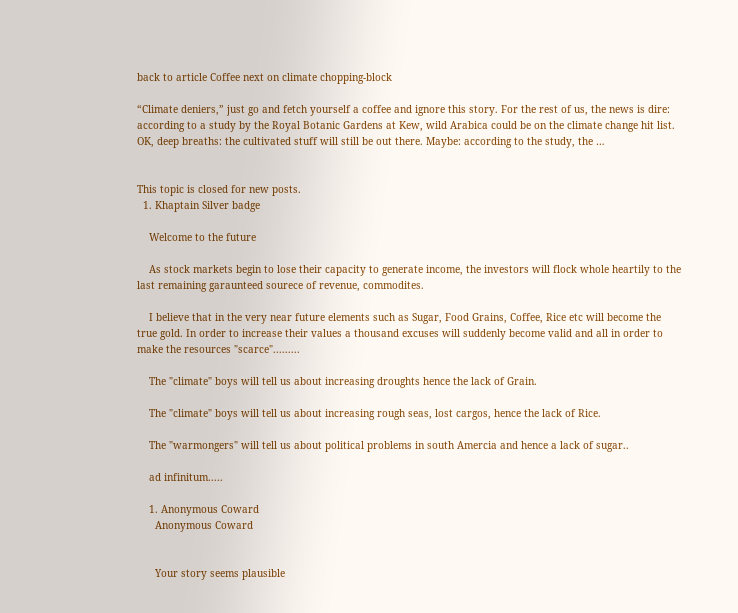back to article Coffee next on climate chopping-block

“Climate deniers,” just go and fetch yourself a coffee and ignore this story. For the rest of us, the news is dire: according to a study by the Royal Botanic Gardens at Kew, wild Arabica could be on the climate change hit list. OK, deep breaths: the cultivated stuff will still be out there. Maybe: according to the study, the …


This topic is closed for new posts.
  1. Khaptain Silver badge

    Welcome to the future

    As stock markets begin to lose their capacity to generate income, the investors will flock whole heartily to the last remaining garaunteed sourece of revenue, commodites.

    I believe that in the very near future elements such as Sugar, Food Grains, Coffee, Rice etc will become the true gold. In order to increase their values a thousand excuses will suddenly become valid and all in order to make the resources "scarce".........

    The "climate" boys will tell us about increasing droughts hence the lack of Grain.

    The "climate" boys will tell us about increasing rough seas, lost cargos, hence the lack of Rice.

    The "warmongers" will tell us about political problems in south Amercia and hence a lack of sugar..

    ad infinitum.....

    1. Anonymous Coward
      Anonymous Coward


      Your story seems plausible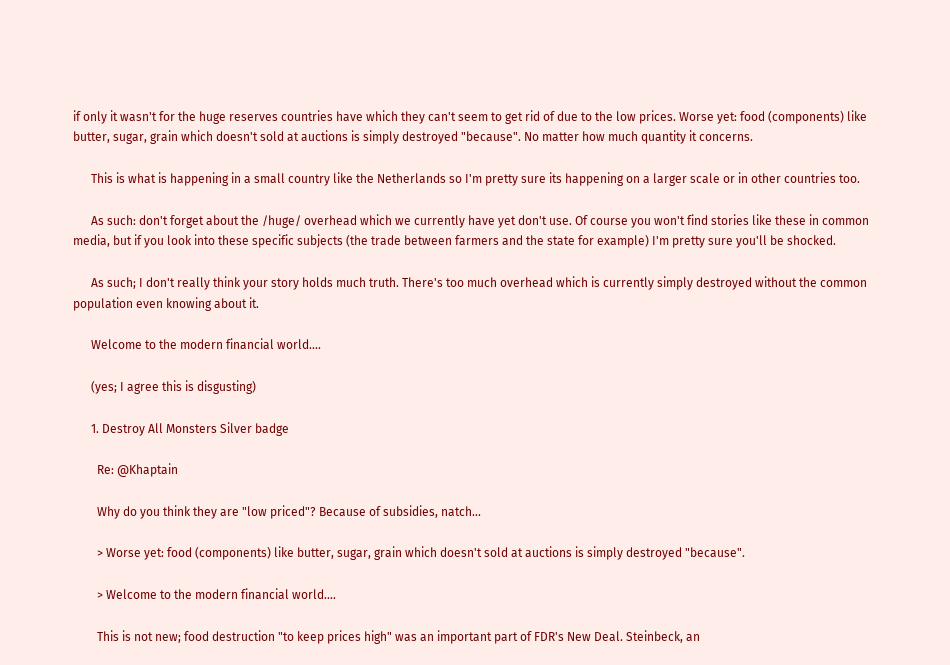if only it wasn't for the huge reserves countries have which they can't seem to get rid of due to the low prices. Worse yet: food (components) like butter, sugar, grain which doesn't sold at auctions is simply destroyed "because". No matter how much quantity it concerns.

      This is what is happening in a small country like the Netherlands so I'm pretty sure its happening on a larger scale or in other countries too.

      As such: don't forget about the /huge/ overhead which we currently have yet don't use. Of course you won't find stories like these in common media, but if you look into these specific subjects (the trade between farmers and the state for example) I'm pretty sure you'll be shocked.

      As such; I don't really think your story holds much truth. There's too much overhead which is currently simply destroyed without the common population even knowing about it.

      Welcome to the modern financial world....

      (yes; I agree this is disgusting)

      1. Destroy All Monsters Silver badge

        Re: @Khaptain

        Why do you think they are "low priced"? Because of subsidies, natch...

        > Worse yet: food (components) like butter, sugar, grain which doesn't sold at auctions is simply destroyed "because".

        > Welcome to the modern financial world....

        This is not new; food destruction "to keep prices high" was an important part of FDR's New Deal. Steinbeck, an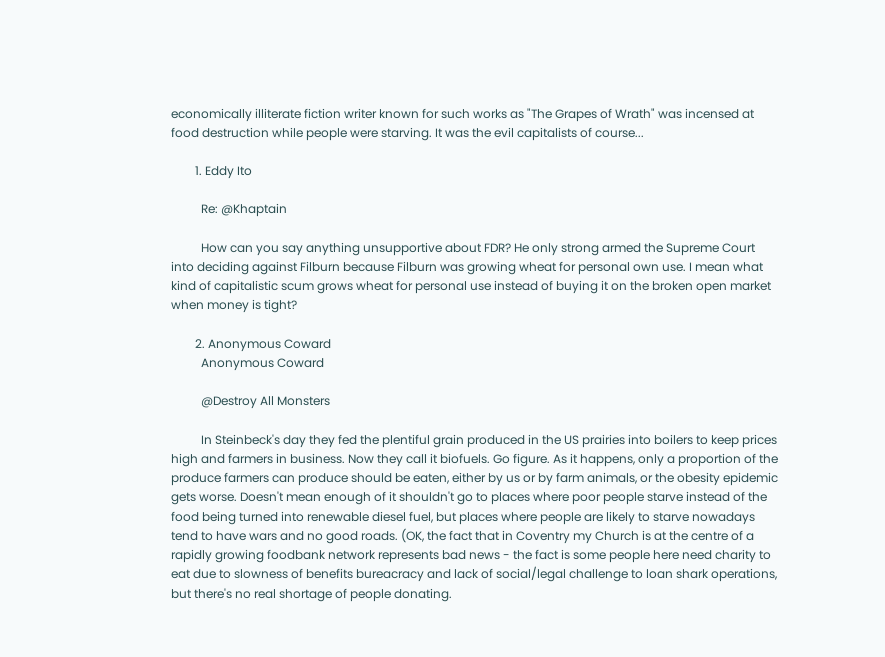economically illiterate fiction writer known for such works as "The Grapes of Wrath" was incensed at food destruction while people were starving. It was the evil capitalists of course...

        1. Eddy Ito

          Re: @Khaptain

          How can you say anything unsupportive about FDR? He only strong armed the Supreme Court into deciding against Filburn because Filburn was growing wheat for personal own use. I mean what kind of capitalistic scum grows wheat for personal use instead of buying it on the broken open market when money is tight?

        2. Anonymous Coward
          Anonymous Coward

          @Destroy All Monsters

          In Steinbeck's day they fed the plentiful grain produced in the US prairies into boilers to keep prices high and farmers in business. Now they call it biofuels. Go figure. As it happens, only a proportion of the produce farmers can produce should be eaten, either by us or by farm animals, or the obesity epidemic gets worse. Doesn't mean enough of it shouldn't go to places where poor people starve instead of the food being turned into renewable diesel fuel, but places where people are likely to starve nowadays tend to have wars and no good roads. (OK, the fact that in Coventry my Church is at the centre of a rapidly growing foodbank network represents bad news - the fact is some people here need charity to eat due to slowness of benefits bureacracy and lack of social/legal challenge to loan shark operations, but there's no real shortage of people donating.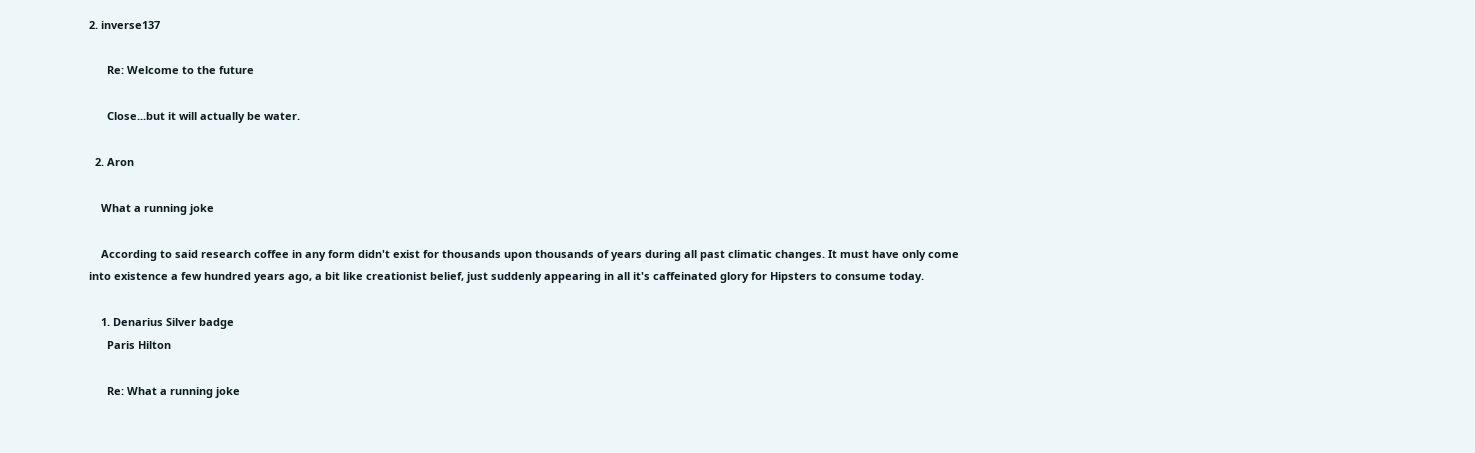2. inverse137

      Re: Welcome to the future

      Close...but it will actually be water.

  2. Aron

    What a running joke

    According to said research coffee in any form didn't exist for thousands upon thousands of years during all past climatic changes. It must have only come into existence a few hundred years ago, a bit like creationist belief, just suddenly appearing in all it's caffeinated glory for Hipsters to consume today.

    1. Denarius Silver badge
      Paris Hilton

      Re: What a running joke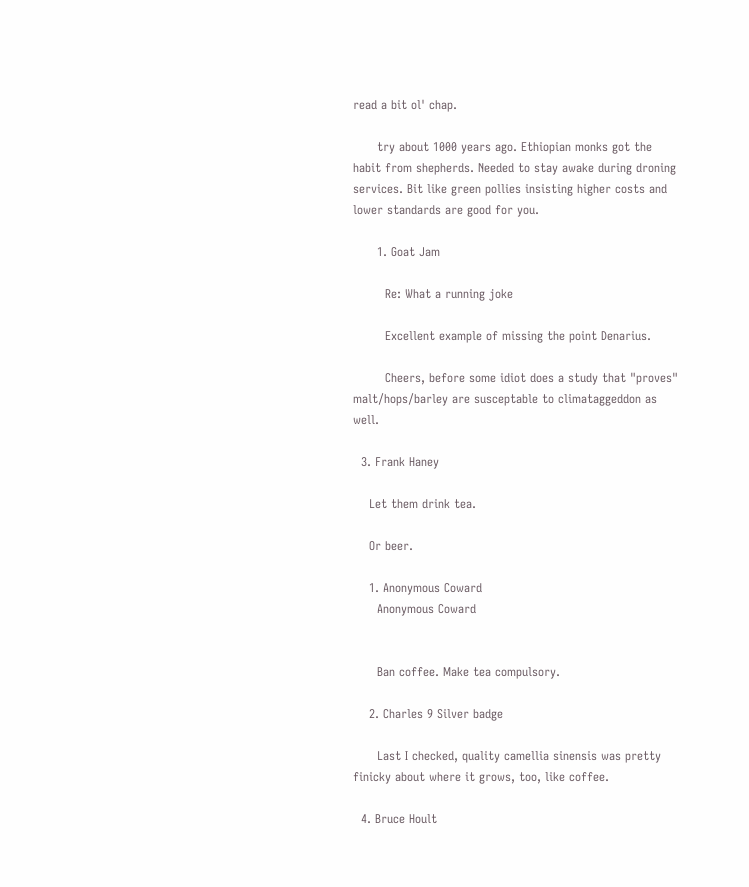read a bit ol' chap.

      try about 1000 years ago. Ethiopian monks got the habit from shepherds. Needed to stay awake during droning services. Bit like green pollies insisting higher costs and lower standards are good for you.

      1. Goat Jam

        Re: What a running joke

        Excellent example of missing the point Denarius.

        Cheers, before some idiot does a study that "proves" malt/hops/barley are susceptable to climataggeddon as well.

  3. Frank Haney

    Let them drink tea.

    Or beer.

    1. Anonymous Coward
      Anonymous Coward


      Ban coffee. Make tea compulsory.

    2. Charles 9 Silver badge

      Last I checked, quality camellia sinensis was pretty finicky about where it grows, too, like coffee.

  4. Bruce Hoult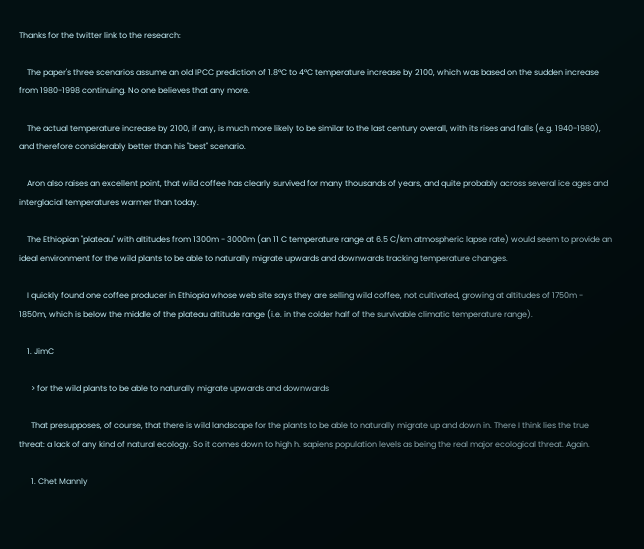Thanks for the twitter link to the research:

    The paper's three scenarios assume an old IPCC prediction of 1.8°C to 4°C temperature increase by 2100, which was based on the sudden increase from 1980-1998 continuing. No one believes that any more.

    The actual temperature increase by 2100, if any, is much more likely to be similar to the last century overall, with its rises and falls (e.g. 1940-1980), and therefore considerably better than his "best" scenario.

    Aron also raises an excellent point, that wild coffee has clearly survived for many thousands of years, and quite probably across several ice ages and interglacial temperatures warmer than today.

    The Ethiopian "plateau" with altitudes from 1300m - 3000m (an 11 C temperature range at 6.5 C/km atmospheric lapse rate) would seem to provide an ideal environment for the wild plants to be able to naturally migrate upwards and downwards tracking temperature changes.

    I quickly found one coffee producer in Ethiopia whose web site says they are selling wild coffee, not cultivated, growing at altitudes of 1750m - 1850m, which is below the middle of the plateau altitude range (i.e. in the colder half of the survivable climatic temperature range).

    1. JimC

      > for the wild plants to be able to naturally migrate upwards and downwards

      That presupposes, of course, that there is wild landscape for the plants to be able to naturally migrate up and down in. There I think lies the true threat: a lack of any kind of natural ecology. So it comes down to high h. sapiens population levels as being the real major ecological threat. Again.

      1. Chet Mannly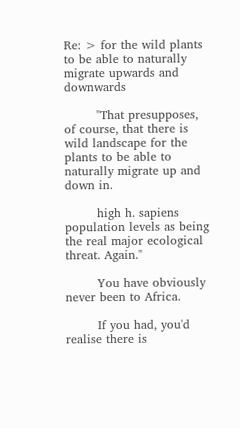Re: > for the wild plants to be able to naturally migrate upwards and downwards

        "That presupposes, of course, that there is wild landscape for the plants to be able to naturally migrate up and down in.

        high h. sapiens population levels as being the real major ecological threat. Again."

        You have obviously never been to Africa.

        If you had, you'd realise there is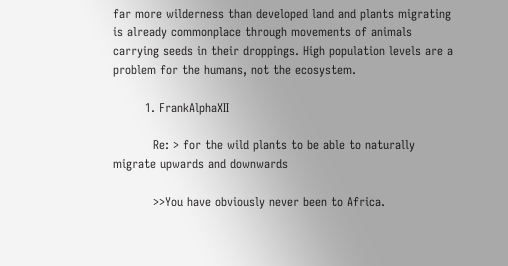far more wilderness than developed land and plants migrating is already commonplace through movements of animals carrying seeds in their droppings. High population levels are a problem for the humans, not the ecosystem.

        1. FrankAlphaXII

          Re: > for the wild plants to be able to naturally migrate upwards and downwards

          >>You have obviously never been to Africa.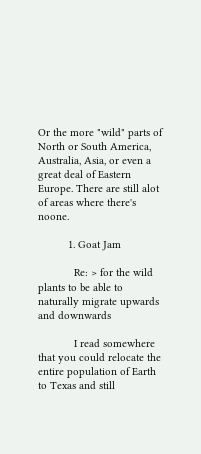Or the more "wild" parts of North or South America, Australia, Asia, or even a great deal of Eastern Europe. There are still alot of areas where there's noone.

          1. Goat Jam

            Re: > for the wild plants to be able to naturally migrate upwards and downwards

            I read somewhere that you could relocate the entire population of Earth to Texas and still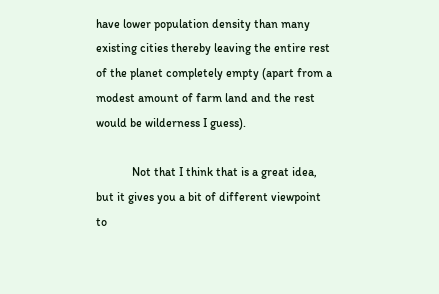have lower population density than many existing cities thereby leaving the entire rest of the planet completely empty (apart from a modest amount of farm land and the rest would be wilderness I guess).

            Not that I think that is a great idea, but it gives you a bit of different viewpoint to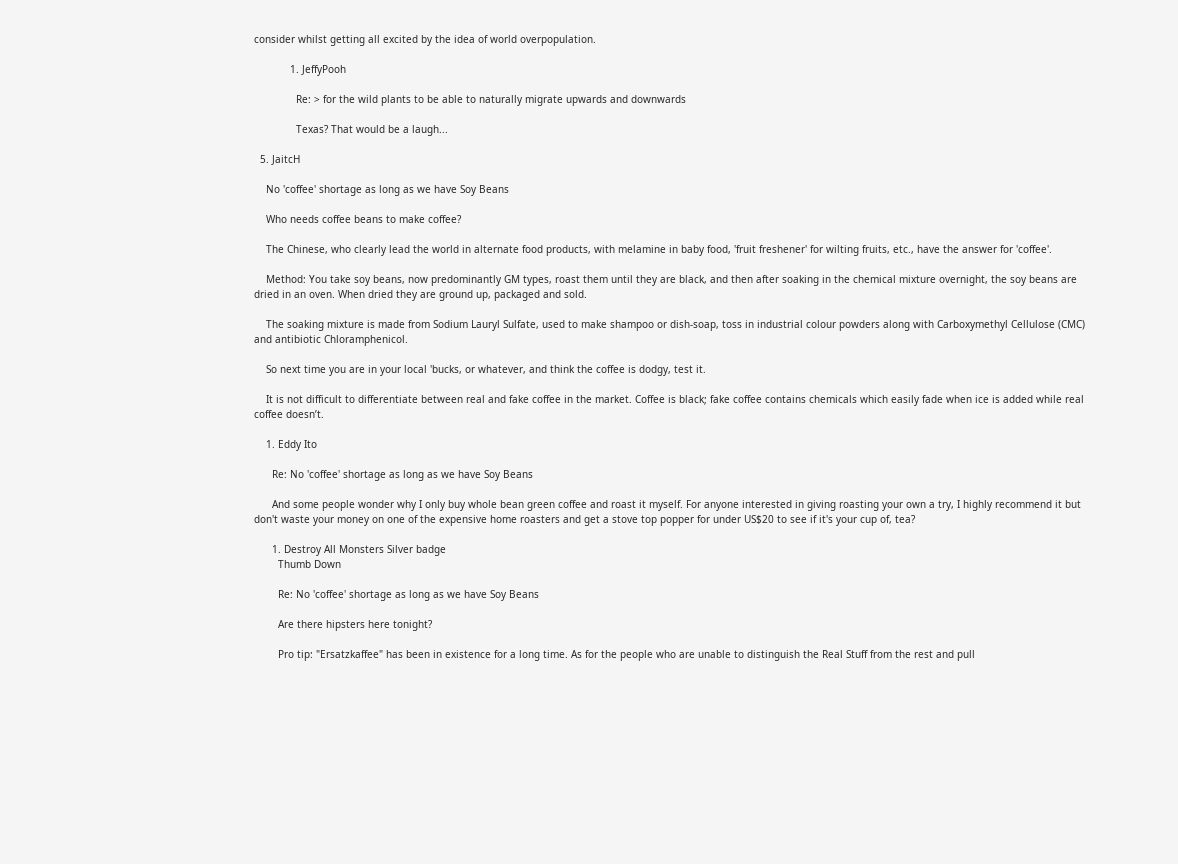consider whilst getting all excited by the idea of world overpopulation.

            1. JeffyPooh

              Re: > for the wild plants to be able to naturally migrate upwards and downwards

              Texas? That would be a laugh...

  5. JaitcH

    No 'coffee' shortage as long as we have Soy Beans

    Who needs coffee beans to make coffee?

    The Chinese, who clearly lead the world in alternate food products, with melamine in baby food, 'fruit freshener' for wilting fruits, etc., have the answer for 'coffee'.

    Method: You take soy beans, now predominantly GM types, roast them until they are black, and then after soaking in the chemical mixture overnight, the soy beans are dried in an oven. When dried they are ground up, packaged and sold.

    The soaking mixture is made from Sodium Lauryl Sulfate, used to make shampoo or dish-soap, toss in industrial colour powders along with Carboxymethyl Cellulose (CMC) and antibiotic Chloramphenicol.

    So next time you are in your local 'bucks, or whatever, and think the coffee is dodgy, test it.

    It is not difficult to differentiate between real and fake coffee in the market. Coffee is black; fake coffee contains chemicals which easily fade when ice is added while real coffee doesn’t.

    1. Eddy Ito

      Re: No 'coffee' shortage as long as we have Soy Beans

      And some people wonder why I only buy whole bean green coffee and roast it myself. For anyone interested in giving roasting your own a try, I highly recommend it but don't waste your money on one of the expensive home roasters and get a stove top popper for under US$20 to see if it's your cup of, tea?

      1. Destroy All Monsters Silver badge
        Thumb Down

        Re: No 'coffee' shortage as long as we have Soy Beans

        Are there hipsters here tonight?

        Pro tip: "Ersatzkaffee" has been in existence for a long time. As for the people who are unable to distinguish the Real Stuff from the rest and pull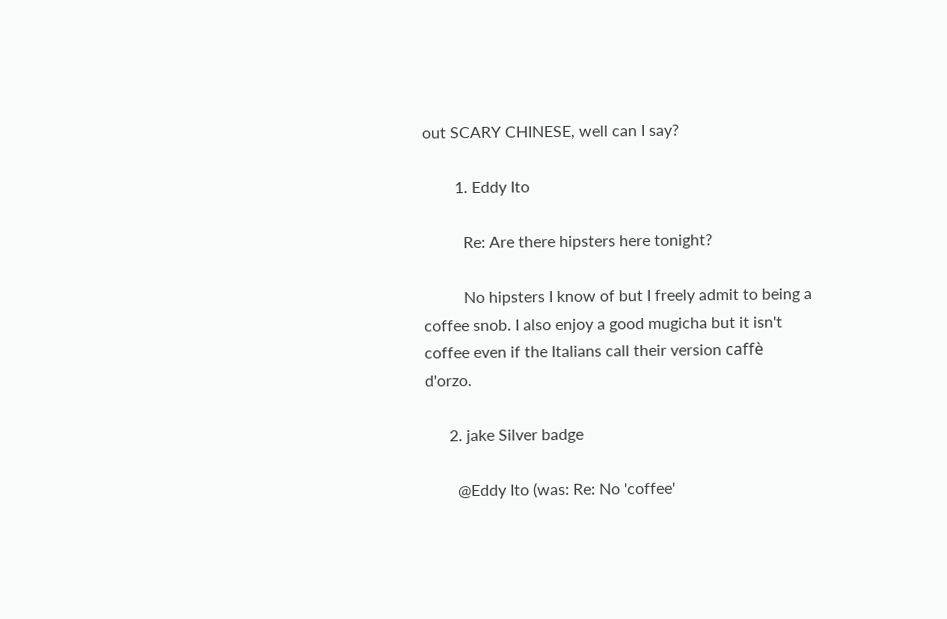out SCARY CHINESE, well can I say?

        1. Eddy Ito

          Re: Are there hipsters here tonight?

          No hipsters I know of but I freely admit to being a coffee snob. I also enjoy a good mugicha but it isn't coffee even if the Italians call their version caffè d'orzo.

      2. jake Silver badge

        @Eddy Ito (was: Re: No 'coffee'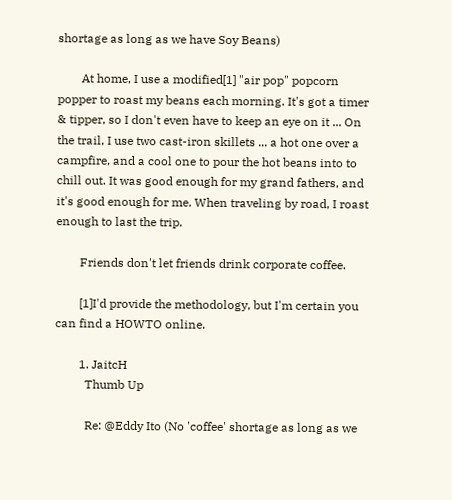shortage as long as we have Soy Beans)

        At home, I use a modified[1] "air pop" popcorn popper to roast my beans each morning. It's got a timer & tipper, so I don't even have to keep an eye on it ... On the trail, I use two cast-iron skillets ... a hot one over a campfire, and a cool one to pour the hot beans into to chill out. It was good enough for my grand fathers, and it's good enough for me. When traveling by road, I roast enough to last the trip.

        Friends don't let friends drink corporate coffee.

        [1]I'd provide the methodology, but I'm certain you can find a HOWTO online.

        1. JaitcH
          Thumb Up

          Re: @Eddy Ito (No 'coffee' shortage as long as we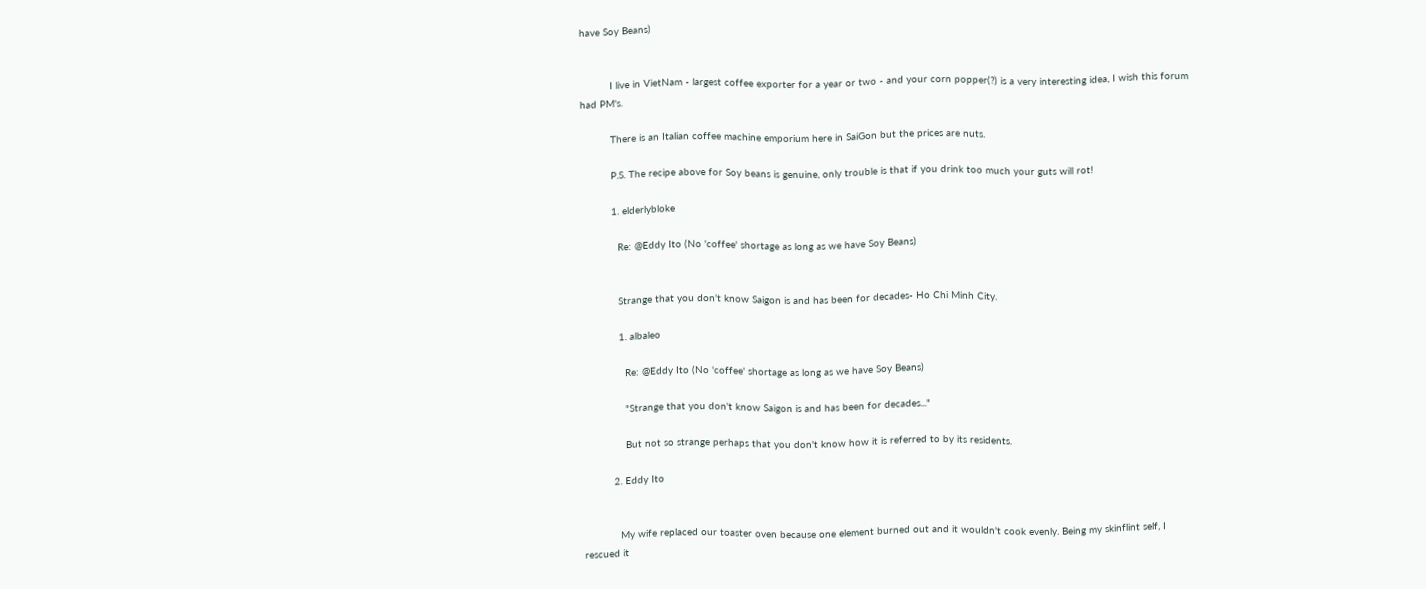have Soy Beans)


          I live in VietNam - largest coffee exporter for a year or two - and your corn popper(?) is a very interesting idea, I wish this forum had PM's.

          There is an Italian coffee machine emporium here in SaiGon but the prices are nuts.

          P.S. The recipe above for Soy beans is genuine, only trouble is that if you drink too much your guts will rot!

          1. elderlybloke

            Re: @Eddy Ito (No 'coffee' shortage as long as we have Soy Beans)


            Strange that you don't know Saigon is and has been for decades- Ho Chi Minh City.

            1. albaleo

              Re: @Eddy Ito (No 'coffee' shortage as long as we have Soy Beans)

              "Strange that you don't know Saigon is and has been for decades..."

              But not so strange perhaps that you don't know how it is referred to by its residents.

          2. Eddy Ito


            My wife replaced our toaster oven because one element burned out and it wouldn't cook evenly. Being my skinflint self, I rescued it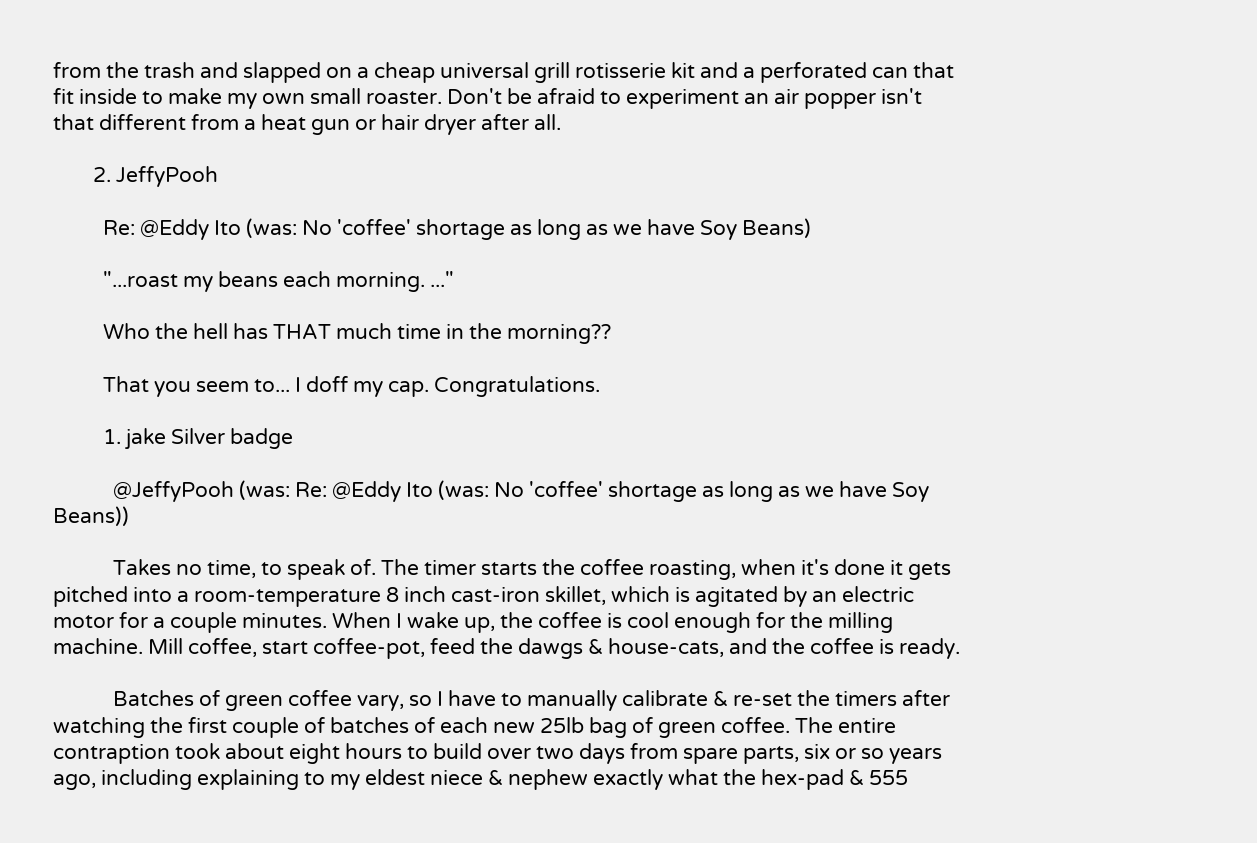from the trash and slapped on a cheap universal grill rotisserie kit and a perforated can that fit inside to make my own small roaster. Don't be afraid to experiment an air popper isn't that different from a heat gun or hair dryer after all.

        2. JeffyPooh

          Re: @Eddy Ito (was: No 'coffee' shortage as long as we have Soy Beans)

          "...roast my beans each morning. ..."

          Who the hell has THAT much time in the morning??

          That you seem to... I doff my cap. Congratulations.

          1. jake Silver badge

            @JeffyPooh (was: Re: @Eddy Ito (was: No 'coffee' shortage as long as we have Soy Beans))

            Takes no time, to speak of. The timer starts the coffee roasting, when it's done it gets pitched into a room-temperature 8 inch cast-iron skillet, which is agitated by an electric motor for a couple minutes. When I wake up, the coffee is cool enough for the milling machine. Mill coffee, start coffee-pot, feed the dawgs & house-cats, and the coffee is ready.

            Batches of green coffee vary, so I have to manually calibrate & re-set the timers after watching the first couple of batches of each new 25lb bag of green coffee. The entire contraption took about eight hours to build over two days from spare parts, six or so years ago, including explaining to my eldest niece & nephew exactly what the hex-pad & 555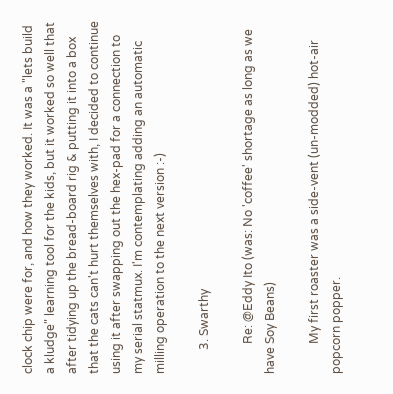clock chip were for, and how they worked. It was a "lets build a kludge" learning tool for the kids, but it worked so well that after tidying up the bread-board rig & putting it into a box that the cats can't hurt themselves with, I decided to continue using it after swapping out the hex-pad for a connection to my serial statmux. I'm contemplating adding an automatic milling operation to the next version :-)

        3. Swarthy

          Re: @Eddy Ito (was: No 'coffee' shortage as long as we have Soy Beans)

          My first roaster was a side-vent (un-modded) hot-air popcorn popper.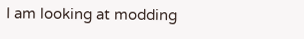I am looking at modding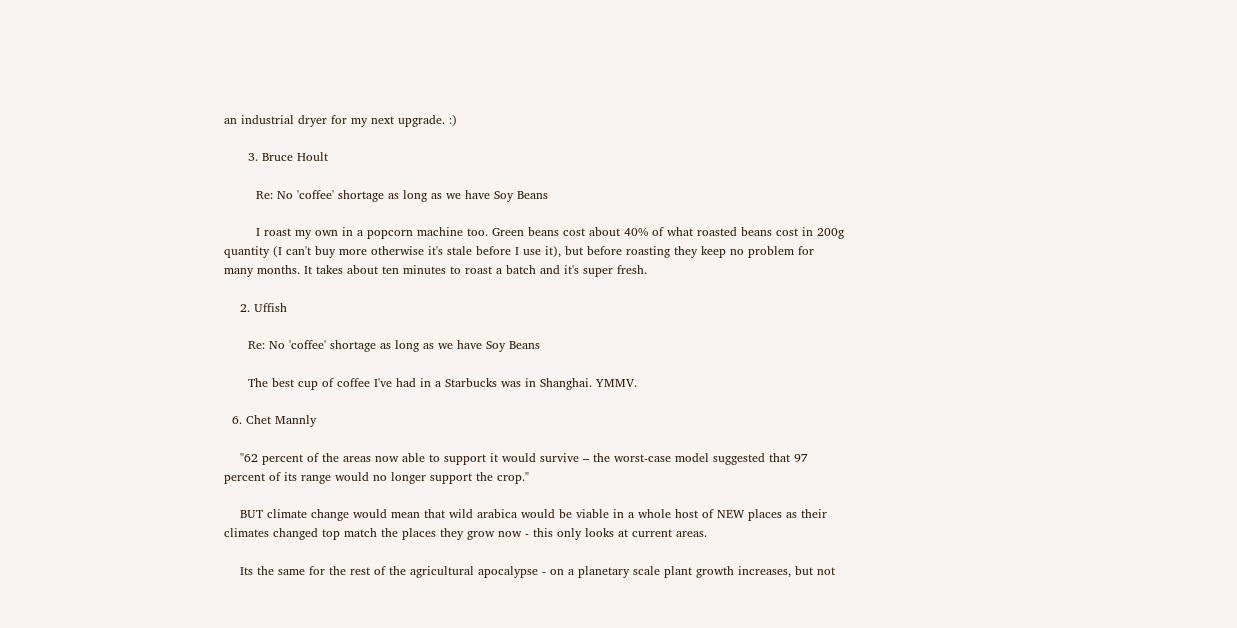an industrial dryer for my next upgrade. :)

      3. Bruce Hoult

        Re: No 'coffee' shortage as long as we have Soy Beans

        I roast my own in a popcorn machine too. Green beans cost about 40% of what roasted beans cost in 200g quantity (I can't buy more otherwise it's stale before I use it), but before roasting they keep no problem for many months. It takes about ten minutes to roast a batch and it's super fresh.

    2. Uffish

      Re: No 'coffee' shortage as long as we have Soy Beans

      The best cup of coffee I've had in a Starbucks was in Shanghai. YMMV.

  6. Chet Mannly

    "62 percent of the areas now able to support it would survive – the worst-case model suggested that 97 percent of its range would no longer support the crop."

    BUT climate change would mean that wild arabica would be viable in a whole host of NEW places as their climates changed top match the places they grow now - this only looks at current areas.

    Its the same for the rest of the agricultural apocalypse - on a planetary scale plant growth increases, but not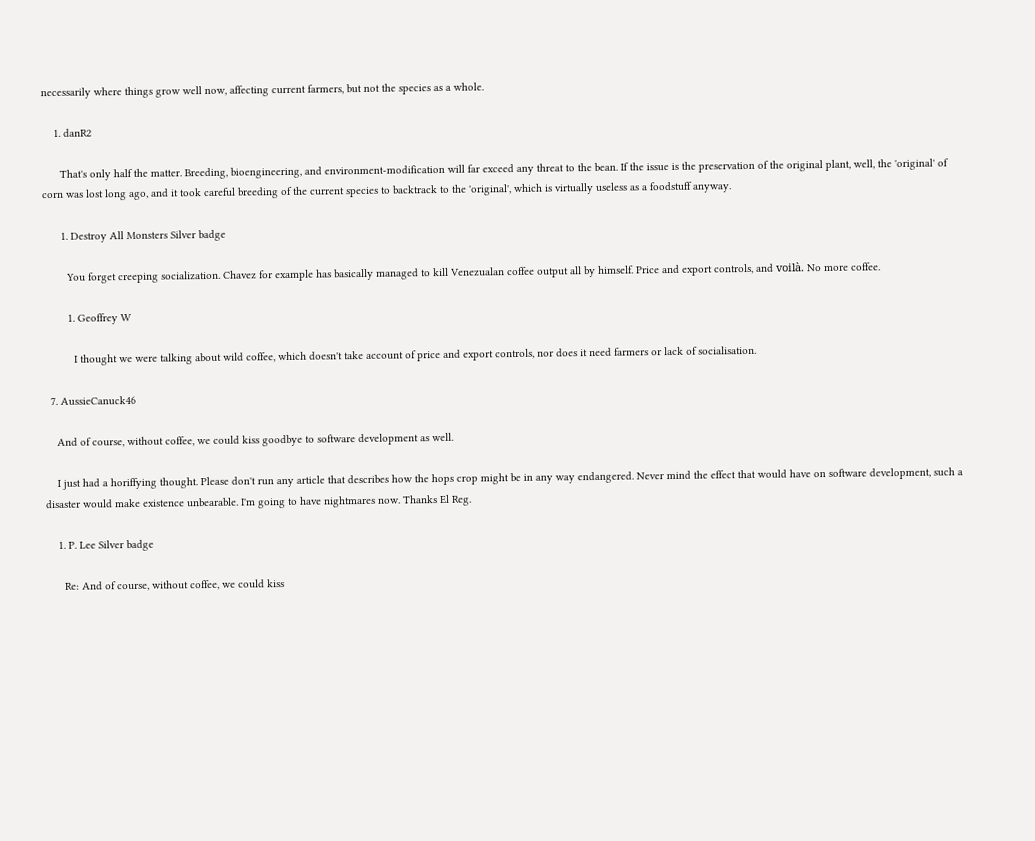necessarily where things grow well now, affecting current farmers, but not the species as a whole.

    1. danR2

      That's only half the matter. Breeding, bioengineering, and environment-modification will far exceed any threat to the bean. If the issue is the preservation of the original plant, well, the 'original' of corn was lost long ago, and it took careful breeding of the current species to backtrack to the 'original', which is virtually useless as a foodstuff anyway.

      1. Destroy All Monsters Silver badge

        You forget creeping socialization. Chavez for example has basically managed to kill Venezualan coffee output all by himself. Price and export controls, and voilà. No more coffee.

        1. Geoffrey W

          I thought we were talking about wild coffee, which doesn't take account of price and export controls, nor does it need farmers or lack of socialisation.

  7. AussieCanuck46

    And of course, without coffee, we could kiss goodbye to software development as well.

    I just had a horiffying thought. Please don't run any article that describes how the hops crop might be in any way endangered. Never mind the effect that would have on software development, such a disaster would make existence unbearable. I'm going to have nightmares now. Thanks El Reg.

    1. P. Lee Silver badge

      Re: And of course, without coffee, we could kiss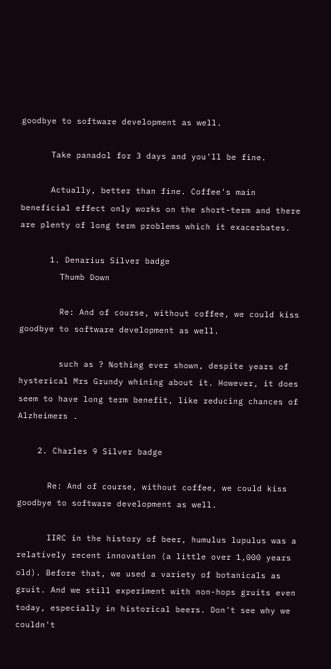goodbye to software development as well.

      Take panadol for 3 days and you'll be fine.

      Actually, better than fine. Coffee's main beneficial effect only works on the short-term and there are plenty of long term problems which it exacerbates.

      1. Denarius Silver badge
        Thumb Down

        Re: And of course, without coffee, we could kiss goodbye to software development as well.

        such as ? Nothing ever shown, despite years of hysterical Mrs Grundy whining about it. However, it does seem to have long term benefit, like reducing chances of Alzheimers .

    2. Charles 9 Silver badge

      Re: And of course, without coffee, we could kiss goodbye to software development as well.

      IIRC in the history of beer, humulus lupulus was a relatively recent innovation (a little over 1,000 years old). Before that, we used a variety of botanicals as gruit. And we still experiment with non-hops gruits even today, especially in historical beers. Don't see why we couldn't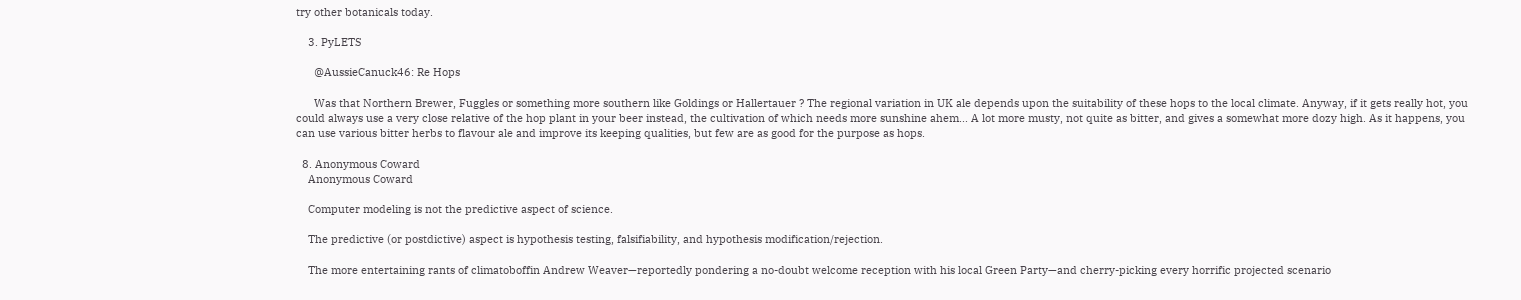try other botanicals today.

    3. PyLETS

      @AussieCanuck46: Re Hops

      Was that Northern Brewer, Fuggles or something more southern like Goldings or Hallertauer ? The regional variation in UK ale depends upon the suitability of these hops to the local climate. Anyway, if it gets really hot, you could always use a very close relative of the hop plant in your beer instead, the cultivation of which needs more sunshine ahem... A lot more musty, not quite as bitter, and gives a somewhat more dozy high. As it happens, you can use various bitter herbs to flavour ale and improve its keeping qualities, but few are as good for the purpose as hops.

  8. Anonymous Coward
    Anonymous Coward

    Computer modeling is not the predictive aspect of science.

    The predictive (or postdictive) aspect is hypothesis testing, falsifiability, and hypothesis modification/rejection.

    The more entertaining rants of climatoboffin Andrew Weaver—reportedly pondering a no-doubt welcome reception with his local Green Party—and cherry-picking every horrific projected scenario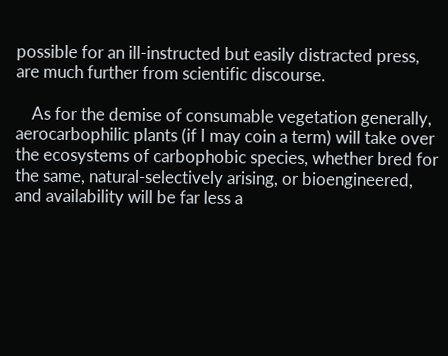possible for an ill-instructed but easily distracted press, are much further from scientific discourse.

    As for the demise of consumable vegetation generally, aerocarbophilic plants (if I may coin a term) will take over the ecosystems of carbophobic species, whether bred for the same, natural-selectively arising, or bioengineered, and availability will be far less a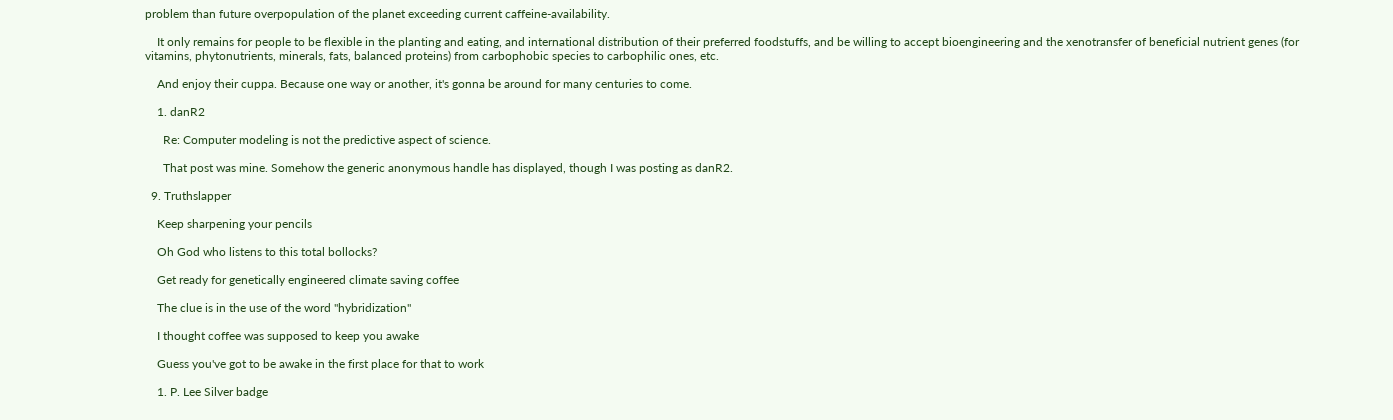problem than future overpopulation of the planet exceeding current caffeine-availability.

    It only remains for people to be flexible in the planting and eating, and international distribution of their preferred foodstuffs, and be willing to accept bioengineering and the xenotransfer of beneficial nutrient genes (for vitamins, phytonutrients, minerals, fats, balanced proteins) from carbophobic species to carbophilic ones, etc.

    And enjoy their cuppa. Because one way or another, it's gonna be around for many centuries to come.

    1. danR2

      Re: Computer modeling is not the predictive aspect of science.

      That post was mine. Somehow the generic anonymous handle has displayed, though I was posting as danR2.

  9. Truthslapper

    Keep sharpening your pencils

    Oh God who listens to this total bollocks?

    Get ready for genetically engineered climate saving coffee

    The clue is in the use of the word "hybridization"

    I thought coffee was supposed to keep you awake

    Guess you've got to be awake in the first place for that to work

    1. P. Lee Silver badge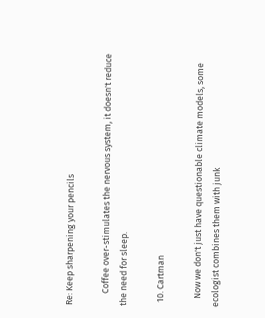Re: Keep sharpening your pencils

      Coffee over-stimulates the nervous system, it doesn't reduce the need for sleep.

  10. Cartman

    Now we don't just have questionable climate models, some ecologist combines them with junk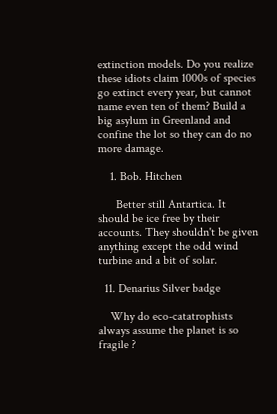extinction models. Do you realize these idiots claim 1000s of species go extinct every year, but cannot name even ten of them? Build a big asylum in Greenland and confine the lot so they can do no more damage.

    1. Bob. Hitchen

      Better still Antartica. It should be ice free by their accounts. They shouldn't be given anything except the odd wind turbine and a bit of solar.

  11. Denarius Silver badge

    Why do eco-catatrophists always assume the planet is so fragile ?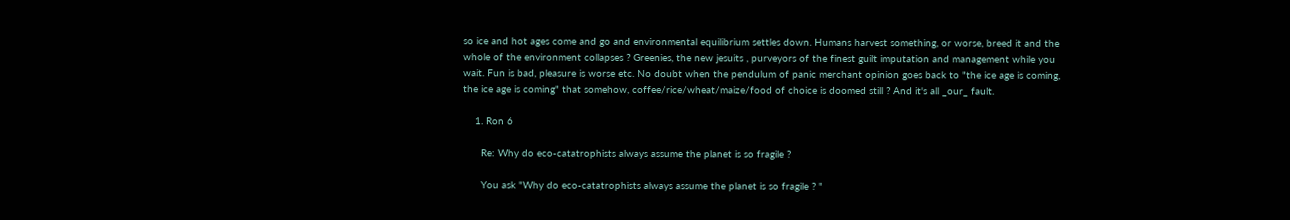so ice and hot ages come and go and environmental equilibrium settles down. Humans harvest something, or worse, breed it and the whole of the environment collapses ? Greenies, the new jesuits , purveyors of the finest guilt imputation and management while you wait. Fun is bad, pleasure is worse etc. No doubt when the pendulum of panic merchant opinion goes back to "the ice age is coming, the ice age is coming" that somehow, coffee/rice/wheat/maize/food of choice is doomed still ? And it's all _our_ fault.

    1. Ron 6

      Re: Why do eco-catatrophists always assume the planet is so fragile ?

      You ask "Why do eco-catatrophists always assume the planet is so fragile ? "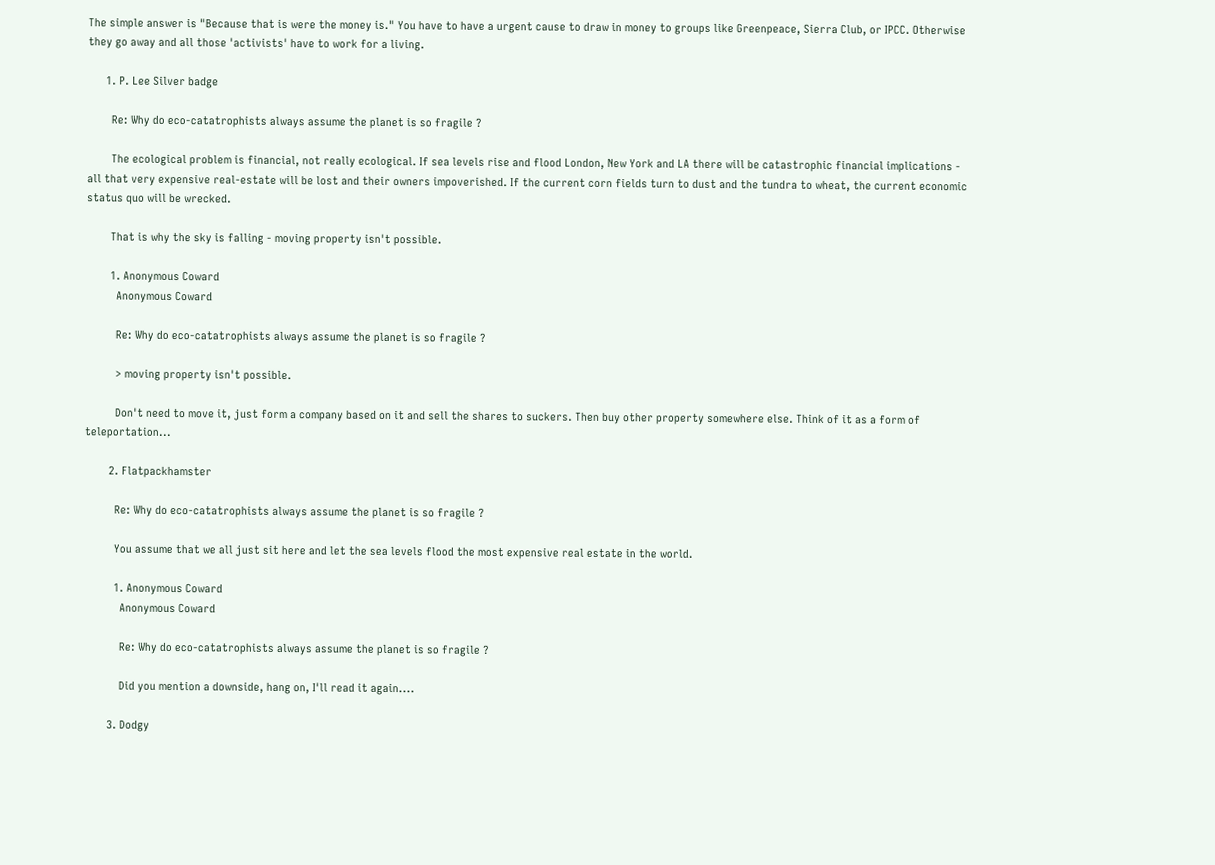The simple answer is "Because that is were the money is." You have to have a urgent cause to draw in money to groups like Greenpeace, Sierra Club, or IPCC. Otherwise they go away and all those 'activists' have to work for a living.

      1. P. Lee Silver badge

        Re: Why do eco-catatrophists always assume the planet is so fragile ?

        The ecological problem is financial, not really ecological. If sea levels rise and flood London, New York and LA there will be catastrophic financial implications - all that very expensive real-estate will be lost and their owners impoverished. If the current corn fields turn to dust and the tundra to wheat, the current economic status quo will be wrecked.

        That is why the sky is falling - moving property isn't possible.

        1. Anonymous Coward
          Anonymous Coward

          Re: Why do eco-catatrophists always assume the planet is so fragile ?

          > moving property isn't possible.

          Don't need to move it, just form a company based on it and sell the shares to suckers. Then buy other property somewhere else. Think of it as a form of teleportation...

        2. Flatpackhamster

          Re: Why do eco-catatrophists always assume the planet is so fragile ?

          You assume that we all just sit here and let the sea levels flood the most expensive real estate in the world.

          1. Anonymous Coward
            Anonymous Coward

            Re: Why do eco-catatrophists always assume the planet is so fragile ?

            Did you mention a downside, hang on, I'll read it again....

        3. Dodgy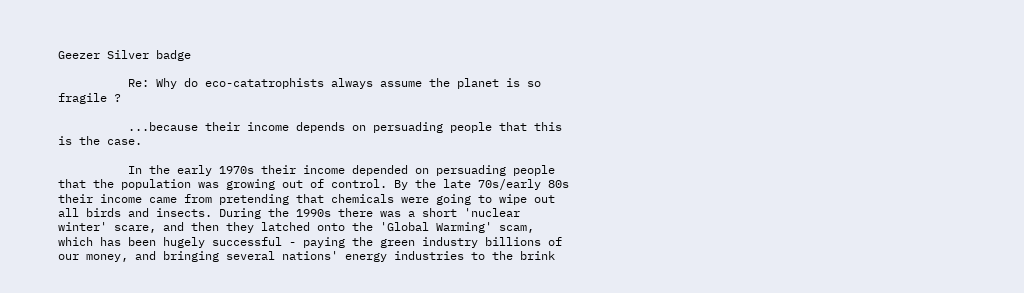Geezer Silver badge

          Re: Why do eco-catatrophists always assume the planet is so fragile ?

          ...because their income depends on persuading people that this is the case.

          In the early 1970s their income depended on persuading people that the population was growing out of control. By the late 70s/early 80s their income came from pretending that chemicals were going to wipe out all birds and insects. During the 1990s there was a short 'nuclear winter' scare, and then they latched onto the 'Global Warming' scam, which has been hugely successful - paying the green industry billions of our money, and bringing several nations' energy industries to the brink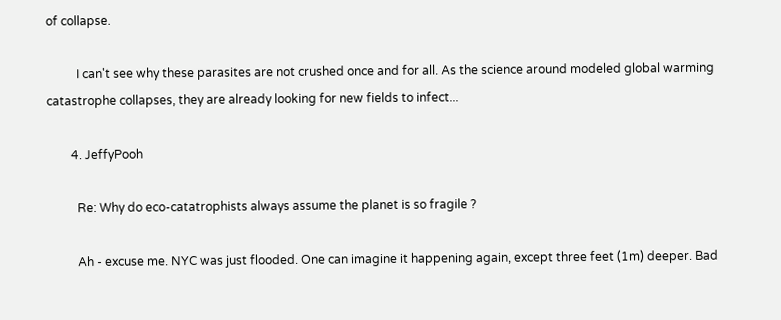of collapse.

          I can't see why these parasites are not crushed once and for all. As the science around modeled global warming catastrophe collapses, they are already looking for new fields to infect...

        4. JeffyPooh

          Re: Why do eco-catatrophists always assume the planet is so fragile ?

          Ah - excuse me. NYC was just flooded. One can imagine it happening again, except three feet (1m) deeper. Bad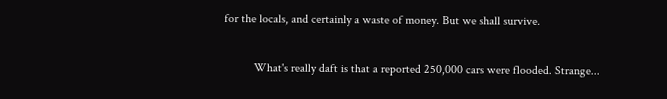for the locals, and certainly a waste of money. But we shall survive.

          What's really daft is that a reported 250,000 cars were flooded. Strange...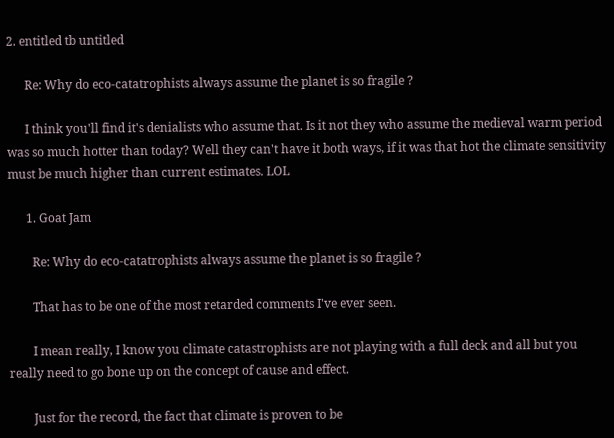2. entitled tb untitled

      Re: Why do eco-catatrophists always assume the planet is so fragile ?

      I think you'll find it's denialists who assume that. Is it not they who assume the medieval warm period was so much hotter than today? Well they can't have it both ways, if it was that hot the climate sensitivity must be much higher than current estimates. LOL

      1. Goat Jam

        Re: Why do eco-catatrophists always assume the planet is so fragile ?

        That has to be one of the most retarded comments I've ever seen.

        I mean really, I know you climate catastrophists are not playing with a full deck and all but you really need to go bone up on the concept of cause and effect.

        Just for the record, the fact that climate is proven to be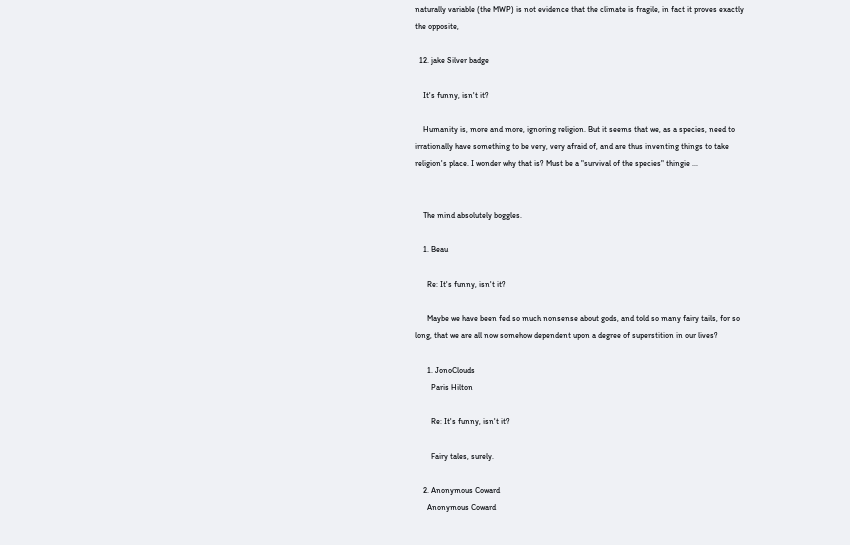naturally variable (the MWP) is not evidence that the climate is fragile, in fact it proves exactly the opposite,

  12. jake Silver badge

    It's funny, isn't it?

    Humanity is, more and more, ignoring religion. But it seems that we, as a species, need to irrationally have something to be very, very afraid of, and are thus inventing things to take religion's place. I wonder why that is? Must be a "survival of the species" thingie ...


    The mind absolutely boggles.

    1. Beau

      Re: It's funny, isn't it?

      Maybe we have been fed so much nonsense about gods, and told so many fairy tails, for so long, that we are all now somehow dependent upon a degree of superstition in our lives?

      1. JonoClouds
        Paris Hilton

        Re: It's funny, isn't it?

        Fairy tales, surely.

    2. Anonymous Coward
      Anonymous Coward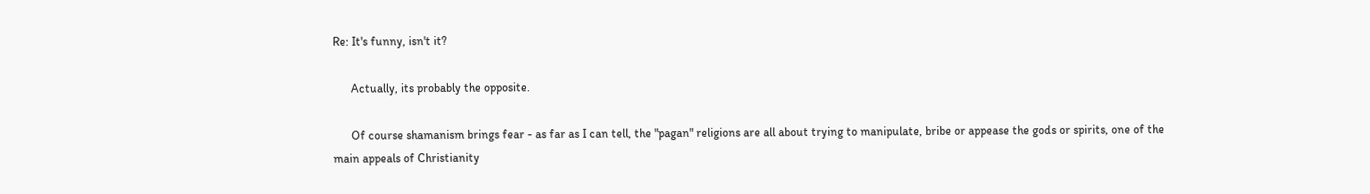Re: It's funny, isn't it?

      Actually, its probably the opposite.

      Of course shamanism brings fear - as far as I can tell, the "pagan" religions are all about trying to manipulate, bribe or appease the gods or spirits, one of the main appeals of Christianity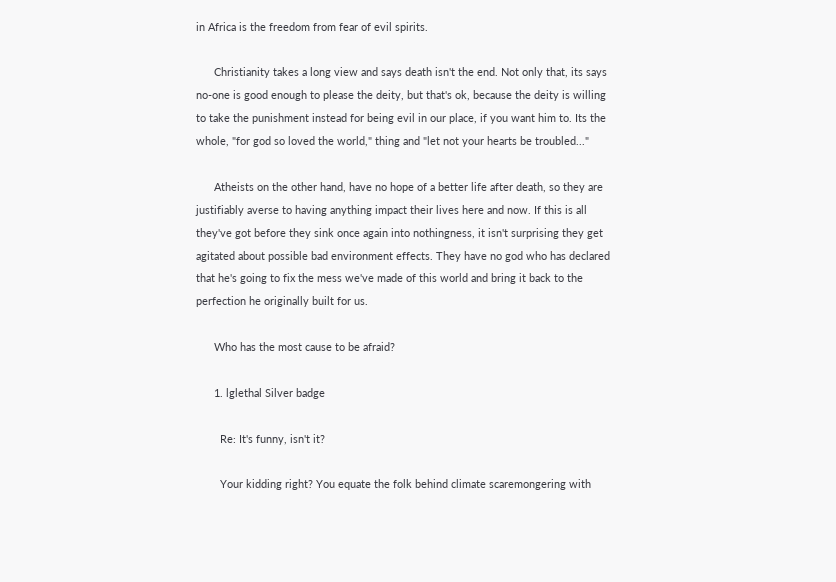in Africa is the freedom from fear of evil spirits.

      Christianity takes a long view and says death isn't the end. Not only that, its says no-one is good enough to please the deity, but that's ok, because the deity is willing to take the punishment instead for being evil in our place, if you want him to. Its the whole, "for god so loved the world," thing and "let not your hearts be troubled..."

      Atheists on the other hand, have no hope of a better life after death, so they are justifiably averse to having anything impact their lives here and now. If this is all they've got before they sink once again into nothingness, it isn't surprising they get agitated about possible bad environment effects. They have no god who has declared that he's going to fix the mess we've made of this world and bring it back to the perfection he originally built for us.

      Who has the most cause to be afraid?

      1. lglethal Silver badge

        Re: It's funny, isn't it?

        Your kidding right? You equate the folk behind climate scaremongering with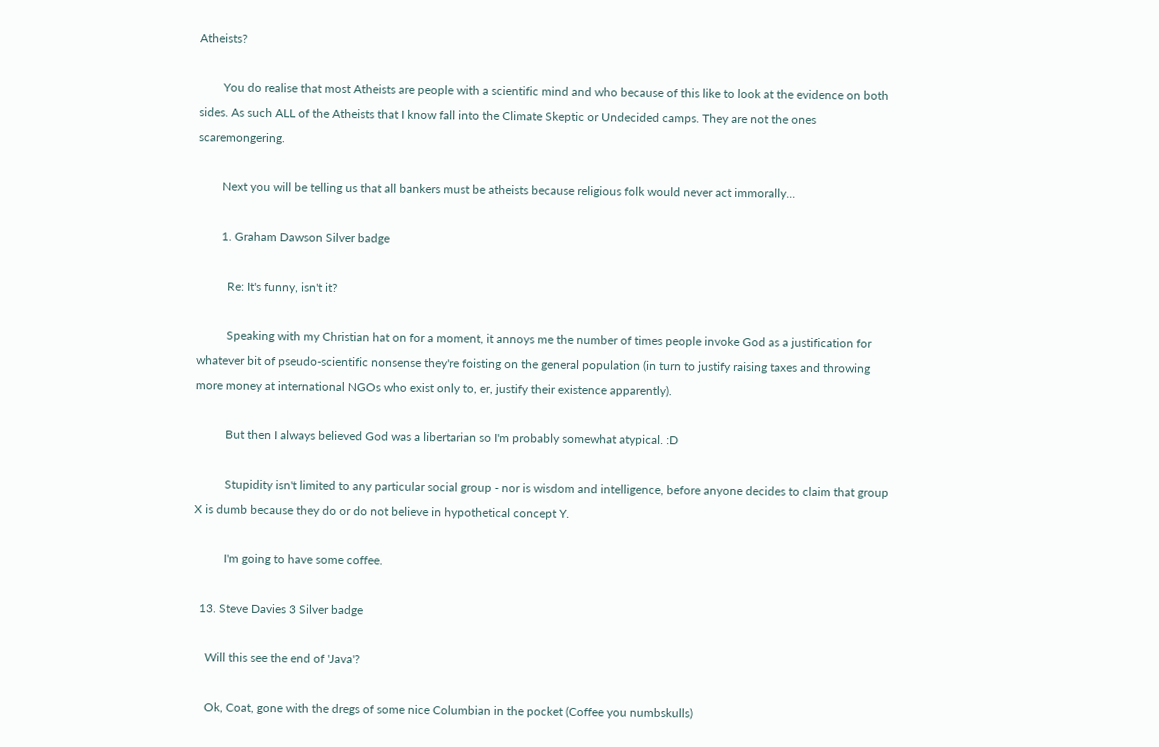Atheists?

        You do realise that most Atheists are people with a scientific mind and who because of this like to look at the evidence on both sides. As such ALL of the Atheists that I know fall into the Climate Skeptic or Undecided camps. They are not the ones scaremongering.

        Next you will be telling us that all bankers must be atheists because religious folk would never act immorally...

        1. Graham Dawson Silver badge

          Re: It's funny, isn't it?

          Speaking with my Christian hat on for a moment, it annoys me the number of times people invoke God as a justification for whatever bit of pseudo-scientific nonsense they're foisting on the general population (in turn to justify raising taxes and throwing more money at international NGOs who exist only to, er, justify their existence apparently).

          But then I always believed God was a libertarian so I'm probably somewhat atypical. :D

          Stupidity isn't limited to any particular social group - nor is wisdom and intelligence, before anyone decides to claim that group X is dumb because they do or do not believe in hypothetical concept Y.

          I'm going to have some coffee.

  13. Steve Davies 3 Silver badge

    Will this see the end of 'Java'?

    Ok, Coat, gone with the dregs of some nice Columbian in the pocket (Coffee you numbskulls)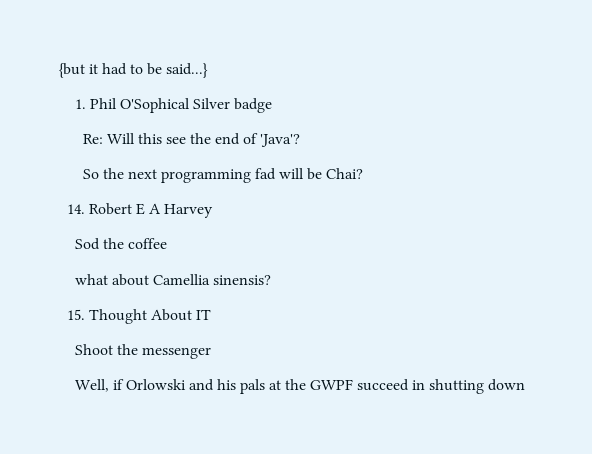{but it had to be said...}

    1. Phil O'Sophical Silver badge

      Re: Will this see the end of 'Java'?

      So the next programming fad will be Chai?

  14. Robert E A Harvey

    Sod the coffee

    what about Camellia sinensis?

  15. Thought About IT

    Shoot the messenger

    Well, if Orlowski and his pals at the GWPF succeed in shutting down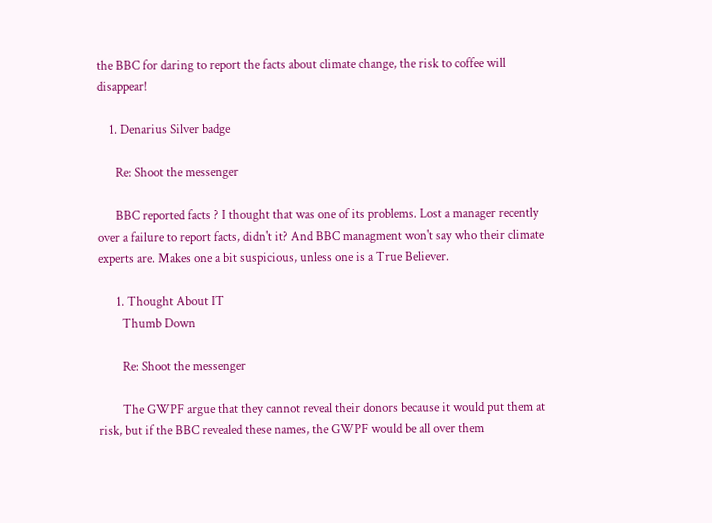the BBC for daring to report the facts about climate change, the risk to coffee will disappear!

    1. Denarius Silver badge

      Re: Shoot the messenger

      BBC reported facts ? I thought that was one of its problems. Lost a manager recently over a failure to report facts, didn't it? And BBC managment won't say who their climate experts are. Makes one a bit suspicious, unless one is a True Believer.

      1. Thought About IT
        Thumb Down

        Re: Shoot the messenger

        The GWPF argue that they cannot reveal their donors because it would put them at risk, but if the BBC revealed these names, the GWPF would be all over them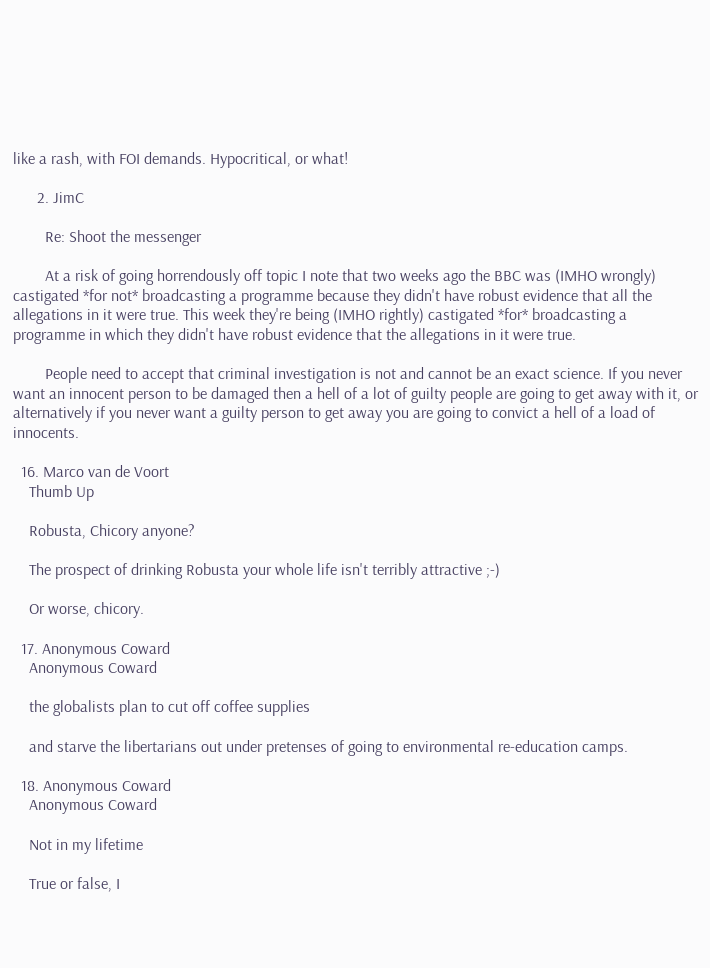like a rash, with FOI demands. Hypocritical, or what!

      2. JimC

        Re: Shoot the messenger

        At a risk of going horrendously off topic I note that two weeks ago the BBC was (IMHO wrongly) castigated *for not* broadcasting a programme because they didn't have robust evidence that all the allegations in it were true. This week they're being (IMHO rightly) castigated *for* broadcasting a programme in which they didn't have robust evidence that the allegations in it were true.

        People need to accept that criminal investigation is not and cannot be an exact science. If you never want an innocent person to be damaged then a hell of a lot of guilty people are going to get away with it, or alternatively if you never want a guilty person to get away you are going to convict a hell of a load of innocents.

  16. Marco van de Voort
    Thumb Up

    Robusta, Chicory anyone?

    The prospect of drinking Robusta your whole life isn't terribly attractive ;-)

    Or worse, chicory.

  17. Anonymous Coward
    Anonymous Coward

    the globalists plan to cut off coffee supplies

    and starve the libertarians out under pretenses of going to environmental re-education camps.

  18. Anonymous Coward
    Anonymous Coward

    Not in my lifetime

    True or false, I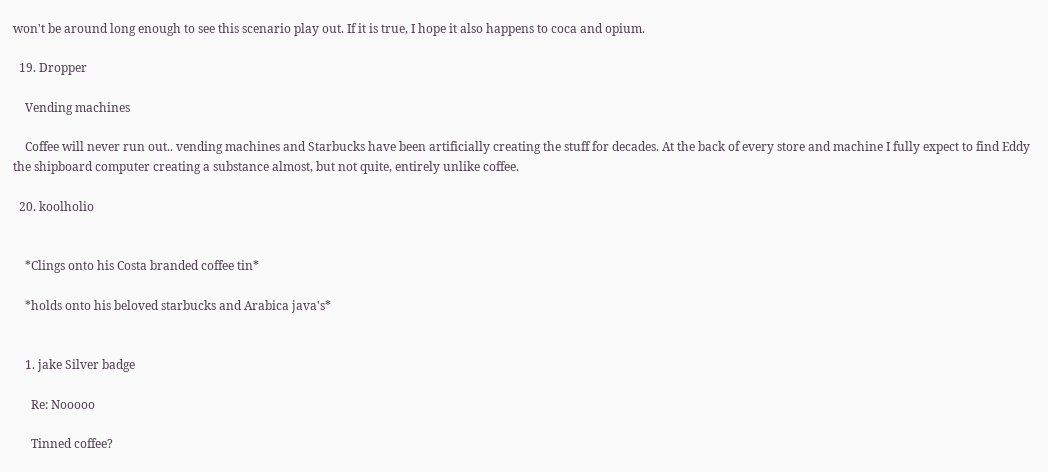won't be around long enough to see this scenario play out. If it is true, I hope it also happens to coca and opium.

  19. Dropper

    Vending machines

    Coffee will never run out.. vending machines and Starbucks have been artificially creating the stuff for decades. At the back of every store and machine I fully expect to find Eddy the shipboard computer creating a substance almost, but not quite, entirely unlike coffee.

  20. koolholio


    *Clings onto his Costa branded coffee tin*

    *holds onto his beloved starbucks and Arabica java's*


    1. jake Silver badge

      Re: Nooooo

      Tinned coffee?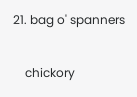21. bag o' spanners

    chickory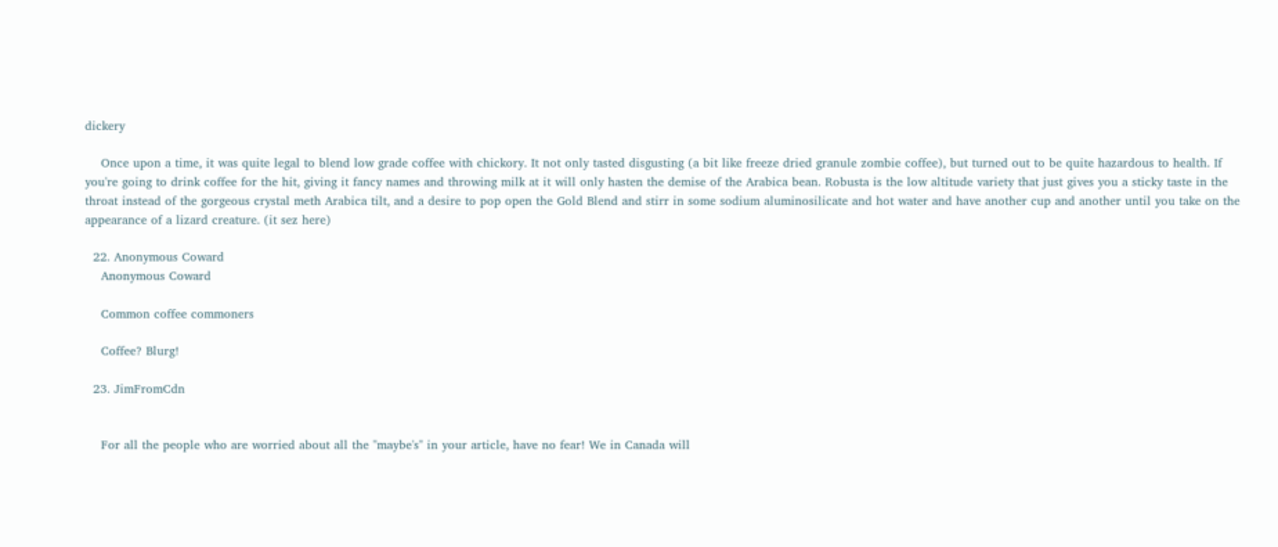dickery

    Once upon a time, it was quite legal to blend low grade coffee with chickory. It not only tasted disgusting (a bit like freeze dried granule zombie coffee), but turned out to be quite hazardous to health. If you're going to drink coffee for the hit, giving it fancy names and throwing milk at it will only hasten the demise of the Arabica bean. Robusta is the low altitude variety that just gives you a sticky taste in the throat instead of the gorgeous crystal meth Arabica tilt, and a desire to pop open the Gold Blend and stirr in some sodium aluminosilicate and hot water and have another cup and another until you take on the appearance of a lizard creature. (it sez here)

  22. Anonymous Coward
    Anonymous Coward

    Common coffee commoners

    Coffee? Blurg!

  23. JimFromCdn


    For all the people who are worried about all the "maybe's" in your article, have no fear! We in Canada will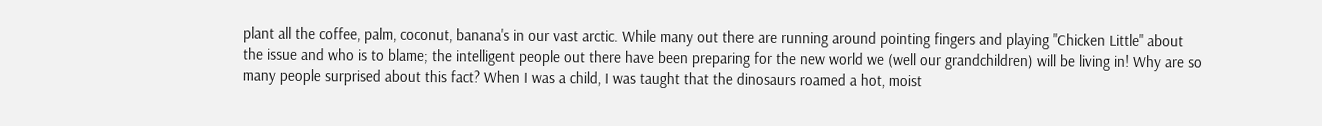plant all the coffee, palm, coconut, banana's in our vast arctic. While many out there are running around pointing fingers and playing "Chicken Little" about the issue and who is to blame; the intelligent people out there have been preparing for the new world we (well our grandchildren) will be living in! Why are so many people surprised about this fact? When I was a child, I was taught that the dinosaurs roamed a hot, moist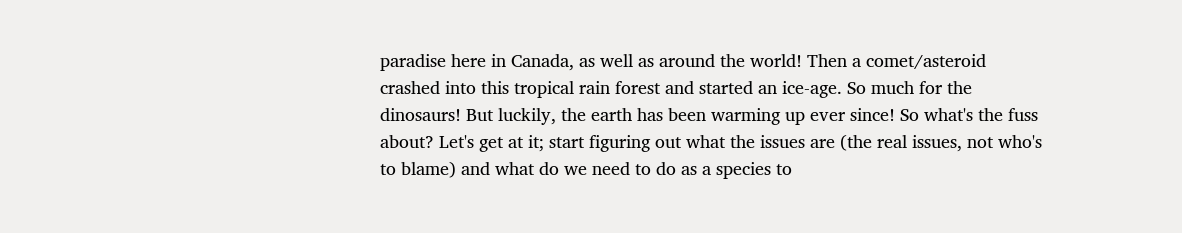paradise here in Canada, as well as around the world! Then a comet/asteroid crashed into this tropical rain forest and started an ice-age. So much for the dinosaurs! But luckily, the earth has been warming up ever since! So what's the fuss about? Let's get at it; start figuring out what the issues are (the real issues, not who's to blame) and what do we need to do as a species to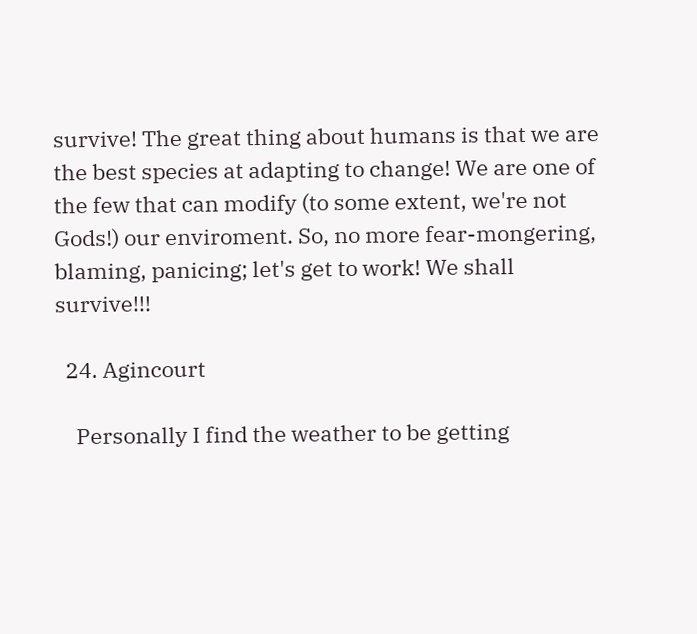survive! The great thing about humans is that we are the best species at adapting to change! We are one of the few that can modify (to some extent, we're not Gods!) our enviroment. So, no more fear-mongering, blaming, panicing; let's get to work! We shall survive!!!

  24. Agincourt

    Personally I find the weather to be getting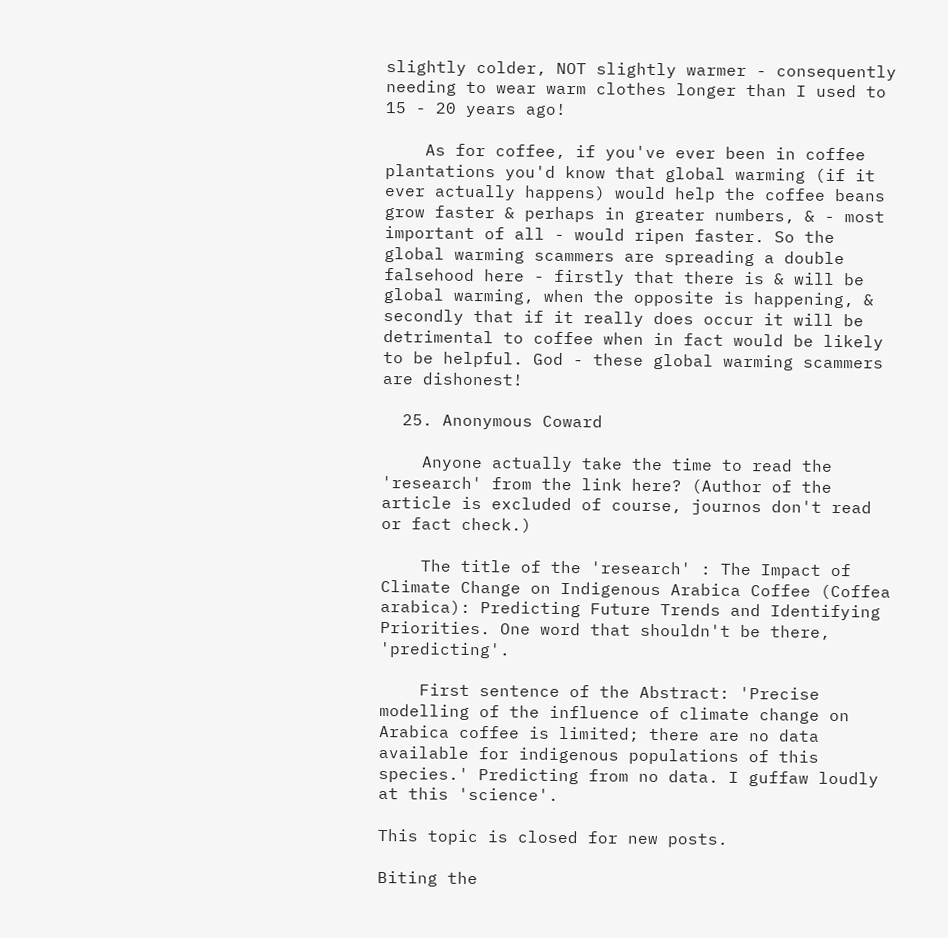slightly colder, NOT slightly warmer - consequently needing to wear warm clothes longer than I used to 15 - 20 years ago!

    As for coffee, if you've ever been in coffee plantations you'd know that global warming (if it ever actually happens) would help the coffee beans grow faster & perhaps in greater numbers, & - most important of all - would ripen faster. So the global warming scammers are spreading a double falsehood here - firstly that there is & will be global warming, when the opposite is happening, & secondly that if it really does occur it will be detrimental to coffee when in fact would be likely to be helpful. God - these global warming scammers are dishonest!

  25. Anonymous Coward

    Anyone actually take the time to read the 'research' from the link here? (Author of the article is excluded of course, journos don't read or fact check.)

    The title of the 'research' : The Impact of Climate Change on Indigenous Arabica Coffee (Coffea arabica): Predicting Future Trends and Identifying Priorities. One word that shouldn't be there, 'predicting'.

    First sentence of the Abstract: 'Precise modelling of the influence of climate change on Arabica coffee is limited; there are no data available for indigenous populations of this species.' Predicting from no data. I guffaw loudly at this 'science'.

This topic is closed for new posts.

Biting the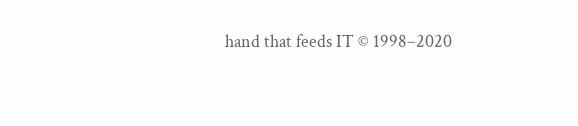hand that feeds IT © 1998–2020